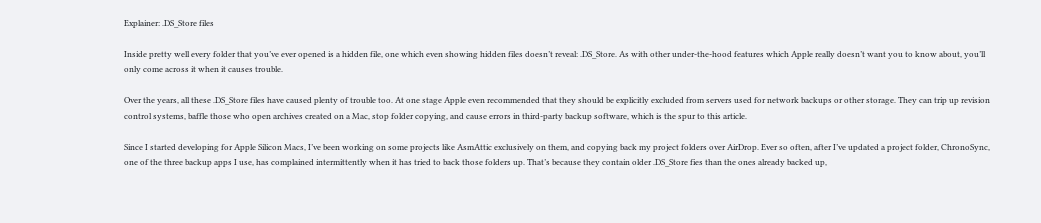Explainer: .DS_Store files

Inside pretty well every folder that you’ve ever opened is a hidden file, one which even showing hidden files doesn’t reveal: .DS_Store. As with other under-the-hood features which Apple really doesn’t want you to know about, you’ll only come across it when it causes trouble.

Over the years, all these .DS_Store files have caused plenty of trouble too. At one stage Apple even recommended that they should be explicitly excluded from servers used for network backups or other storage. They can trip up revision control systems, baffle those who open archives created on a Mac, stop folder copying, and cause errors in third-party backup software, which is the spur to this article.

Since I started developing for Apple Silicon Macs, I’ve been working on some projects like AsmAttic exclusively on them, and copying back my project folders over AirDrop. Ever so often, after I’ve updated a project folder, ChronoSync, one of the three backup apps I use, has complained intermittently when it has tried to back those folders up. That’s because they contain older .DS_Store fies than the ones already backed up,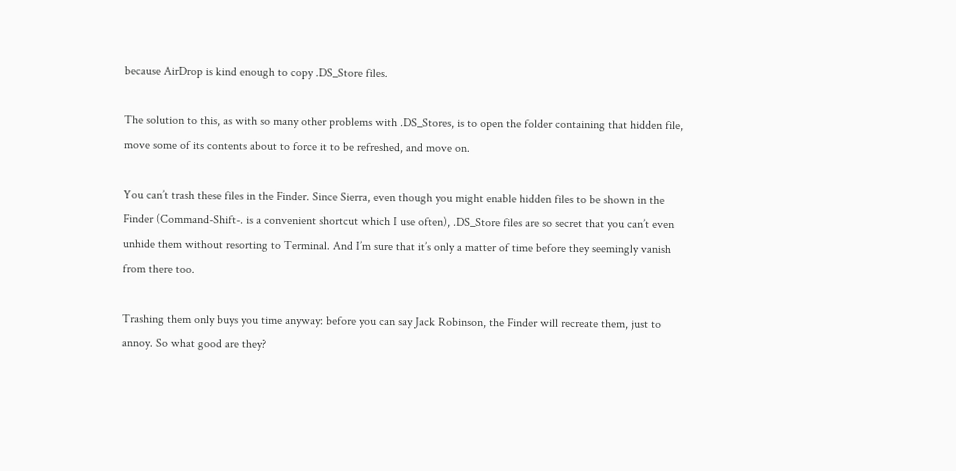because AirDrop is kind enough to copy .DS_Store files.

The solution to this, as with so many other problems with .DS_Stores, is to open the folder containing that hidden file, move some of its contents about to force it to be refreshed, and move on.

You can’t trash these files in the Finder. Since Sierra, even though you might enable hidden files to be shown in the Finder (Command-Shift-. is a convenient shortcut which I use often), .DS_Store files are so secret that you can’t even unhide them without resorting to Terminal. And I’m sure that it’s only a matter of time before they seemingly vanish from there too.

Trashing them only buys you time anyway: before you can say Jack Robinson, the Finder will recreate them, just to annoy. So what good are they?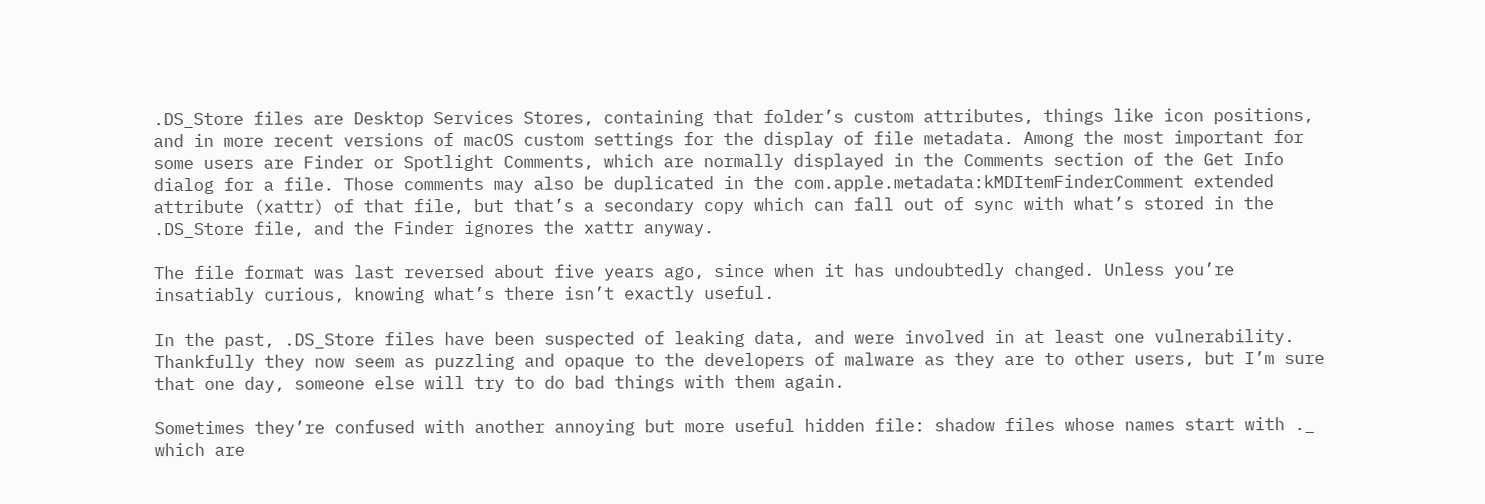.DS_Store files are Desktop Services Stores, containing that folder’s custom attributes, things like icon positions, and in more recent versions of macOS custom settings for the display of file metadata. Among the most important for some users are Finder or Spotlight Comments, which are normally displayed in the Comments section of the Get Info dialog for a file. Those comments may also be duplicated in the com.apple.metadata:kMDItemFinderComment extended attribute (xattr) of that file, but that’s a secondary copy which can fall out of sync with what’s stored in the .DS_Store file, and the Finder ignores the xattr anyway.

The file format was last reversed about five years ago, since when it has undoubtedly changed. Unless you’re insatiably curious, knowing what’s there isn’t exactly useful.

In the past, .DS_Store files have been suspected of leaking data, and were involved in at least one vulnerability. Thankfully they now seem as puzzling and opaque to the developers of malware as they are to other users, but I’m sure that one day, someone else will try to do bad things with them again.

Sometimes they’re confused with another annoying but more useful hidden file: shadow files whose names start with ._ which are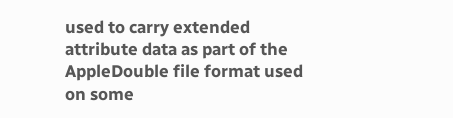used to carry extended attribute data as part of the AppleDouble file format used on some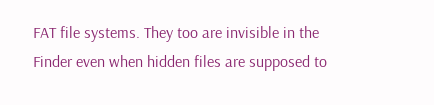FAT file systems. They too are invisible in the Finder even when hidden files are supposed to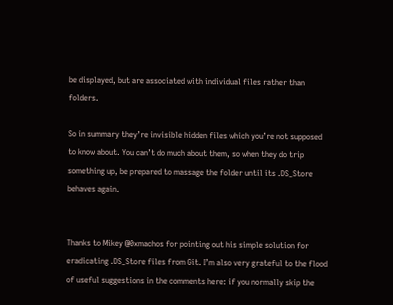be displayed, but are associated with individual files rather than folders.

So in summary they’re invisible hidden files which you’re not supposed to know about. You can’t do much about them, so when they do trip something up, be prepared to massage the folder until its .DS_Store behaves again.


Thanks to Mikey @0xmachos for pointing out his simple solution for eradicating .DS_Store files from Git. I’m also very grateful to the flood of useful suggestions in the comments here: if you normally skip the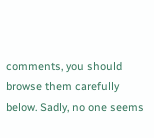comments, you should browse them carefully below. Sadly, no one seems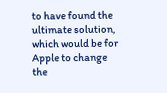to have found the ultimate solution, which would be for Apple to change the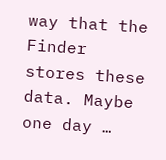way that the Finder stores these data. Maybe one day …